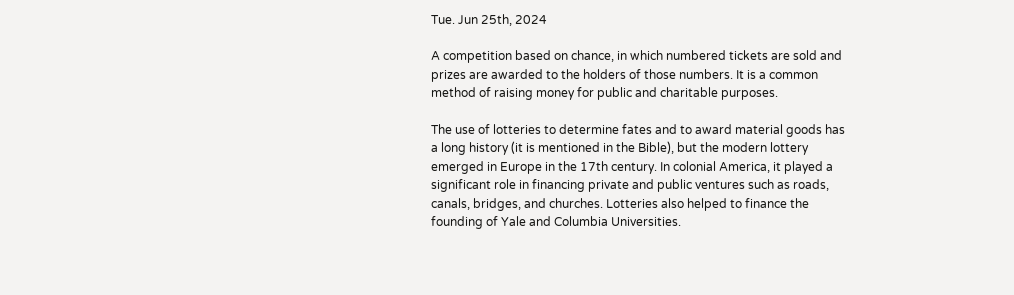Tue. Jun 25th, 2024

A competition based on chance, in which numbered tickets are sold and prizes are awarded to the holders of those numbers. It is a common method of raising money for public and charitable purposes.

The use of lotteries to determine fates and to award material goods has a long history (it is mentioned in the Bible), but the modern lottery emerged in Europe in the 17th century. In colonial America, it played a significant role in financing private and public ventures such as roads, canals, bridges, and churches. Lotteries also helped to finance the founding of Yale and Columbia Universities.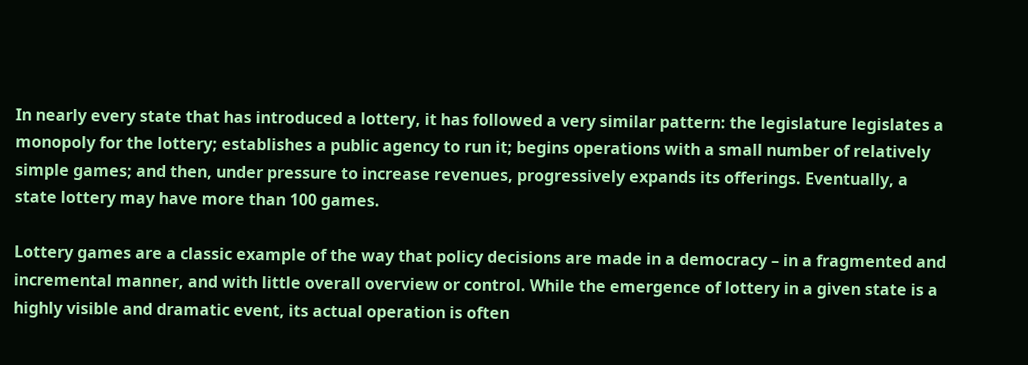In nearly every state that has introduced a lottery, it has followed a very similar pattern: the legislature legislates a monopoly for the lottery; establishes a public agency to run it; begins operations with a small number of relatively simple games; and then, under pressure to increase revenues, progressively expands its offerings. Eventually, a state lottery may have more than 100 games.

Lottery games are a classic example of the way that policy decisions are made in a democracy – in a fragmented and incremental manner, and with little overall overview or control. While the emergence of lottery in a given state is a highly visible and dramatic event, its actual operation is often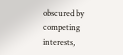obscured by competing interests,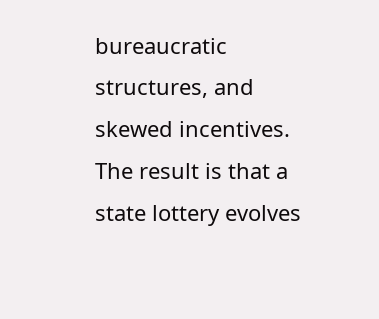bureaucratic structures, and skewed incentives. The result is that a state lottery evolves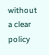without a clear policy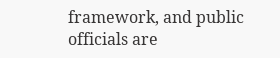framework, and public officials are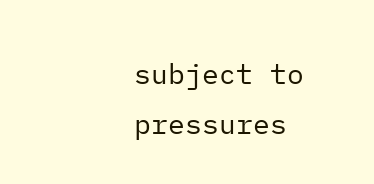subject to pressures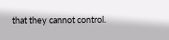that they cannot control.